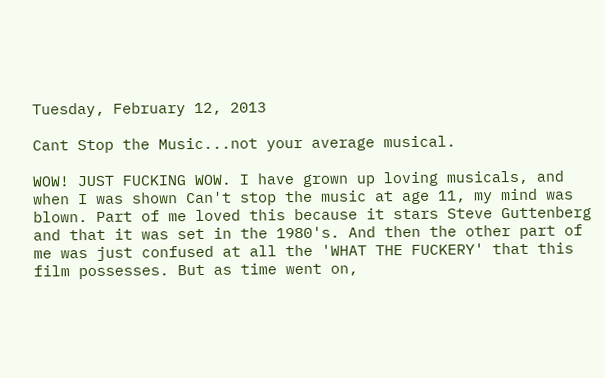Tuesday, February 12, 2013

Cant Stop the Music...not your average musical.

WOW! JUST FUCKING WOW. I have grown up loving musicals, and when I was shown Can't stop the music at age 11, my mind was blown. Part of me loved this because it stars Steve Guttenberg and that it was set in the 1980's. And then the other part of me was just confused at all the 'WHAT THE FUCKERY' that this film possesses. But as time went on,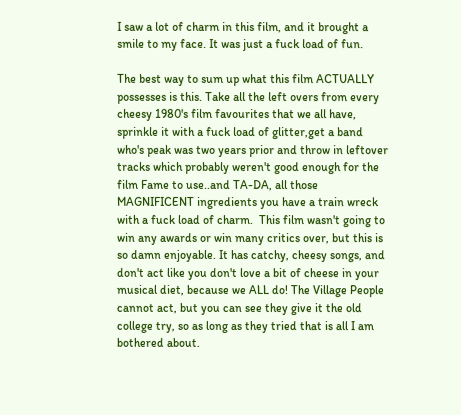I saw a lot of charm in this film, and it brought a smile to my face. It was just a fuck load of fun.

The best way to sum up what this film ACTUALLY possesses is this. Take all the left overs from every cheesy 1980's film favourites that we all have, sprinkle it with a fuck load of glitter,get a band who's peak was two years prior and throw in leftover tracks which probably weren't good enough for the film Fame to use..and TA-DA, all those MAGNIFICENT ingredients you have a train wreck with a fuck load of charm.  This film wasn't going to win any awards or win many critics over, but this is so damn enjoyable. It has catchy, cheesy songs, and don't act like you don't love a bit of cheese in your musical diet, because we ALL do! The Village People cannot act, but you can see they give it the old college try, so as long as they tried that is all I am bothered about.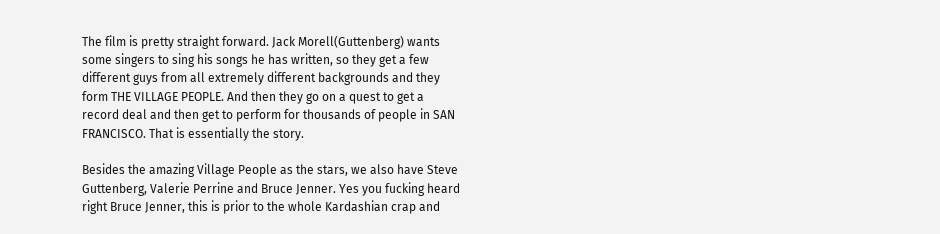The film is pretty straight forward. Jack Morell(Guttenberg) wants some singers to sing his songs he has written, so they get a few different guys from all extremely different backgrounds and they form THE VILLAGE PEOPLE. And then they go on a quest to get a record deal and then get to perform for thousands of people in SAN FRANCISCO. That is essentially the story.

Besides the amazing Village People as the stars, we also have Steve Guttenberg, Valerie Perrine and Bruce Jenner. Yes you fucking heard right Bruce Jenner, this is prior to the whole Kardashian crap and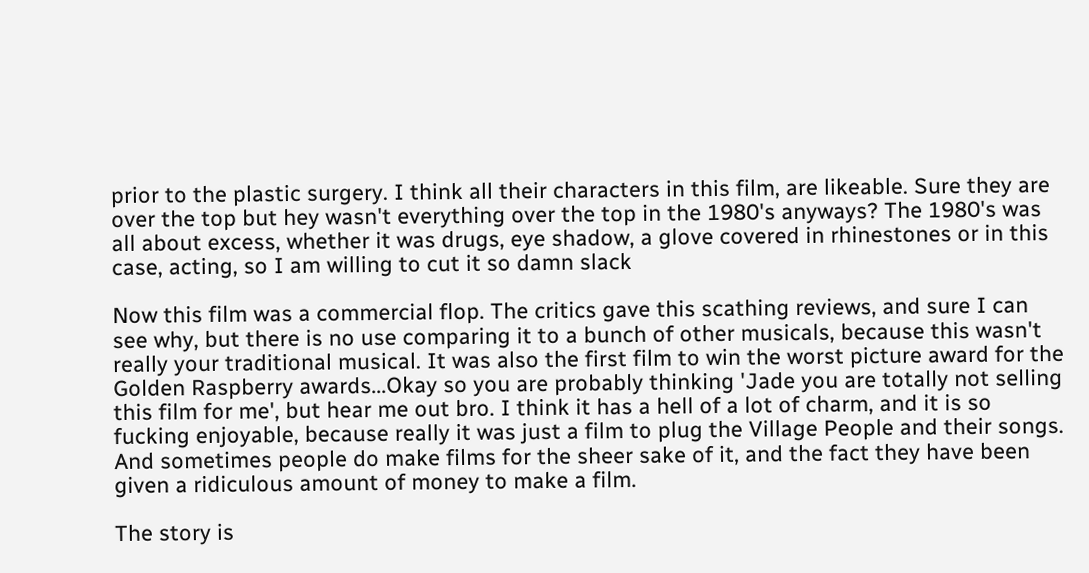prior to the plastic surgery. I think all their characters in this film, are likeable. Sure they are over the top but hey wasn't everything over the top in the 1980's anyways? The 1980's was all about excess, whether it was drugs, eye shadow, a glove covered in rhinestones or in this case, acting, so I am willing to cut it so damn slack

Now this film was a commercial flop. The critics gave this scathing reviews, and sure I can see why, but there is no use comparing it to a bunch of other musicals, because this wasn't really your traditional musical. It was also the first film to win the worst picture award for the Golden Raspberry awards...Okay so you are probably thinking 'Jade you are totally not selling this film for me', but hear me out bro. I think it has a hell of a lot of charm, and it is so fucking enjoyable, because really it was just a film to plug the Village People and their songs. And sometimes people do make films for the sheer sake of it, and the fact they have been given a ridiculous amount of money to make a film.

The story is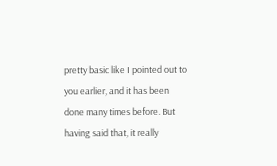pretty basic like I pointed out to you earlier, and it has been done many times before. But having said that, it really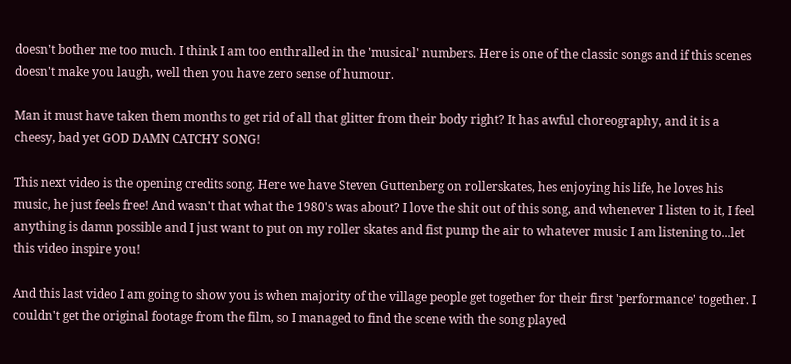doesn't bother me too much. I think I am too enthralled in the 'musical' numbers. Here is one of the classic songs and if this scenes doesn't make you laugh, well then you have zero sense of humour.

Man it must have taken them months to get rid of all that glitter from their body right? It has awful choreography, and it is a cheesy, bad yet GOD DAMN CATCHY SONG!

This next video is the opening credits song. Here we have Steven Guttenberg on rollerskates, hes enjoying his life, he loves his music, he just feels free! And wasn't that what the 1980's was about? I love the shit out of this song, and whenever I listen to it, I feel anything is damn possible and I just want to put on my roller skates and fist pump the air to whatever music I am listening to...let this video inspire you!

And this last video I am going to show you is when majority of the village people get together for their first 'performance' together. I couldn't get the original footage from the film, so I managed to find the scene with the song played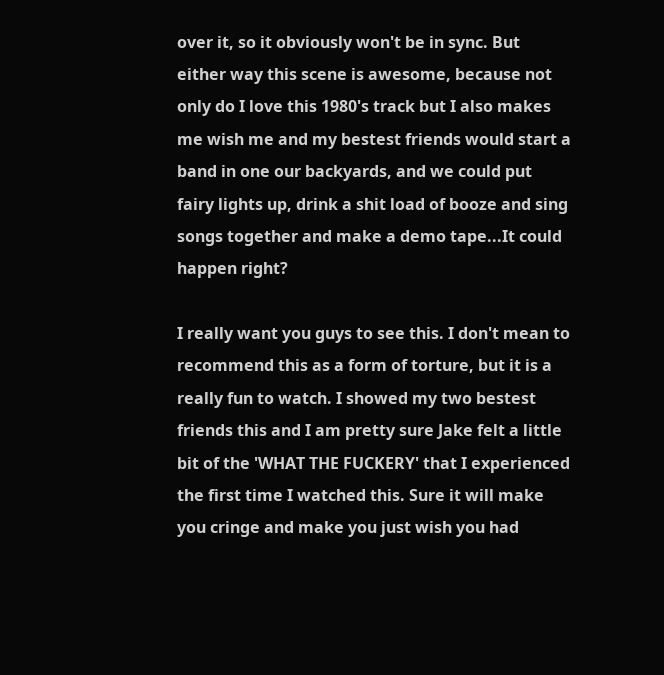over it, so it obviously won't be in sync. But either way this scene is awesome, because not only do I love this 1980's track but I also makes me wish me and my bestest friends would start a band in one our backyards, and we could put fairy lights up, drink a shit load of booze and sing songs together and make a demo tape...It could happen right?

I really want you guys to see this. I don't mean to recommend this as a form of torture, but it is a really fun to watch. I showed my two bestest friends this and I am pretty sure Jake felt a little bit of the 'WHAT THE FUCKERY' that I experienced the first time I watched this. Sure it will make you cringe and make you just wish you had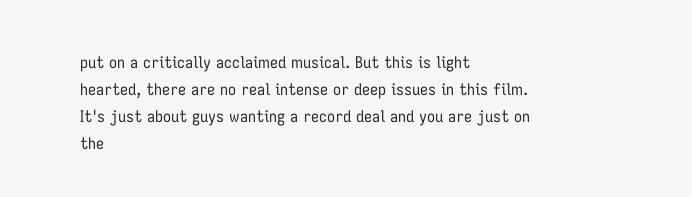put on a critically acclaimed musical. But this is light hearted, there are no real intense or deep issues in this film. It's just about guys wanting a record deal and you are just on the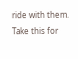ride with them. Take this for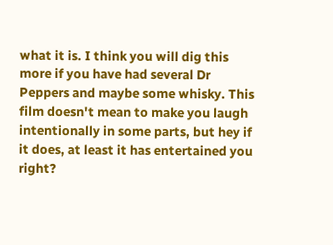what it is. I think you will dig this more if you have had several Dr Peppers and maybe some whisky. This film doesn't mean to make you laugh intentionally in some parts, but hey if it does, at least it has entertained you right?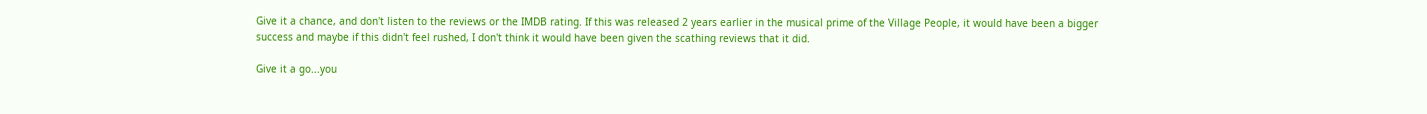Give it a chance, and don't listen to the reviews or the IMDB rating. If this was released 2 years earlier in the musical prime of the Village People, it would have been a bigger success and maybe if this didn't feel rushed, I don't think it would have been given the scathing reviews that it did.

Give it a go...you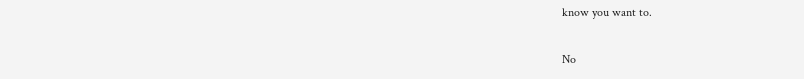know you want to.

No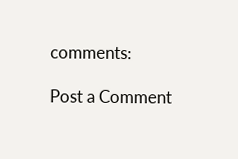comments:

Post a Comment